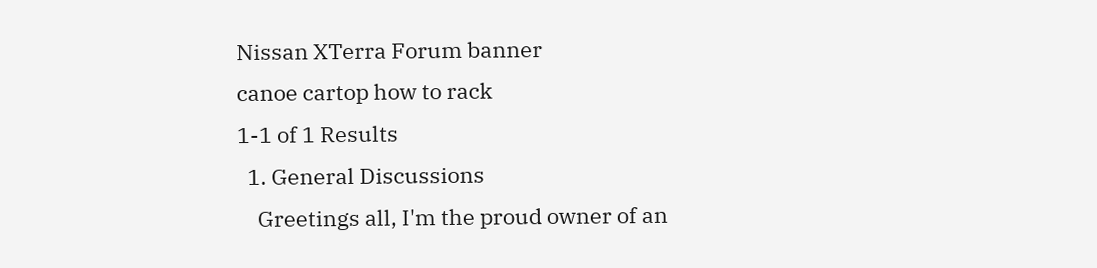Nissan XTerra Forum banner
canoe cartop how to rack
1-1 of 1 Results
  1. General Discussions
    Greetings all, I'm the proud owner of an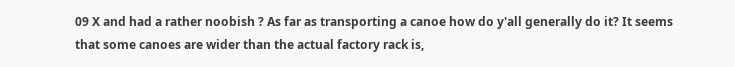09 X and had a rather noobish ? As far as transporting a canoe how do y'all generally do it? It seems that some canoes are wider than the actual factory rack is,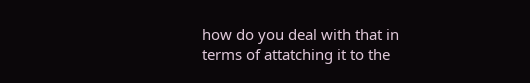how do you deal with that in terms of attatching it to the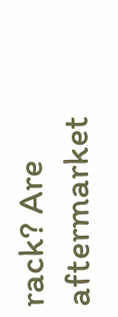rack? Are aftermarket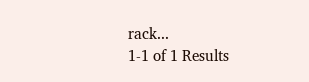rack...
1-1 of 1 Results